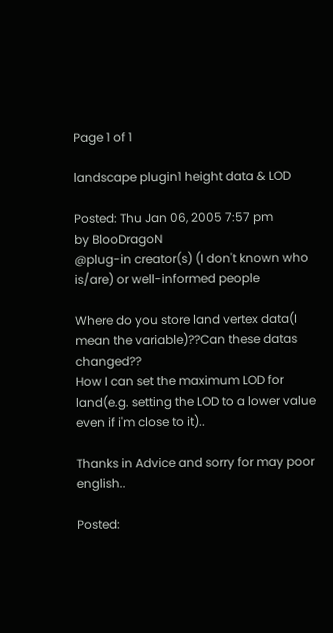Page 1 of 1

landscape plugin1 height data & LOD

Posted: Thu Jan 06, 2005 7:57 pm
by BlooDragoN
@plug-in creator(s) (I don't known who is/are) or well-informed people

Where do you store land vertex data(I mean the variable)??Can these datas changed??
How I can set the maximum LOD for land(e.g. setting the LOD to a lower value even if i'm close to it)..

Thanks in Advice and sorry for may poor english..

Posted: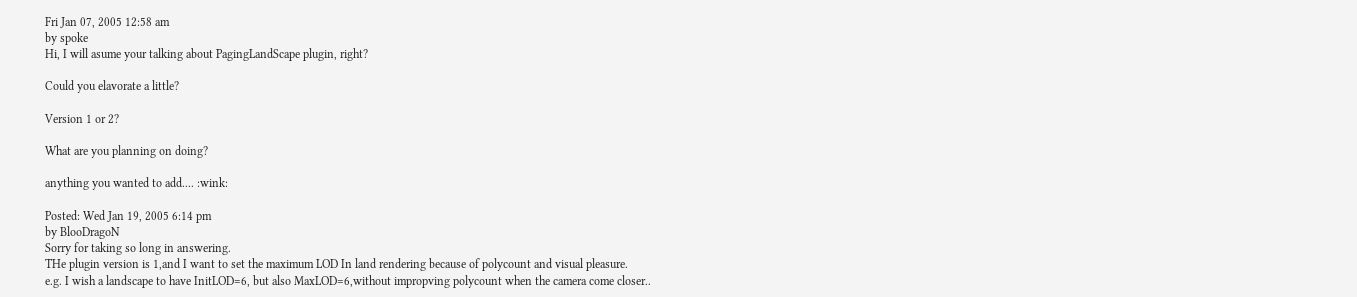Fri Jan 07, 2005 12:58 am
by spoke
Hi, I will asume your talking about PagingLandScape plugin, right?

Could you elavorate a little?

Version 1 or 2?

What are you planning on doing?

anything you wanted to add.... :wink:

Posted: Wed Jan 19, 2005 6:14 pm
by BlooDragoN
Sorry for taking so long in answering.
THe plugin version is 1,and I want to set the maximum LOD In land rendering because of polycount and visual pleasure.
e.g. I wish a landscape to have InitLOD=6, but also MaxLOD=6,without impropving polycount when the camera come closer..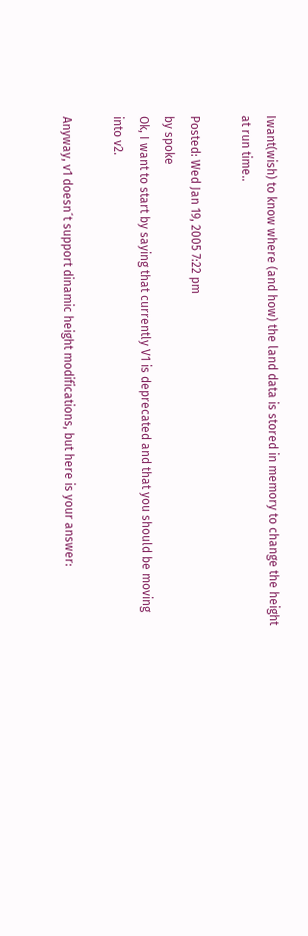Iwant(wish) to know where (and how) the land data is stored in memory to change the height at run time..

Posted: Wed Jan 19, 2005 7:22 pm
by spoke
Ok, I want to start by saying that currently V1 is deprecated and that you should be moving into v2.

Anyway, v1 doesn´t support dinamic height modifications, but here is your answer: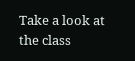Take a look at the class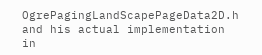OgrePagingLandScapePageData2D.h and his actual implementation in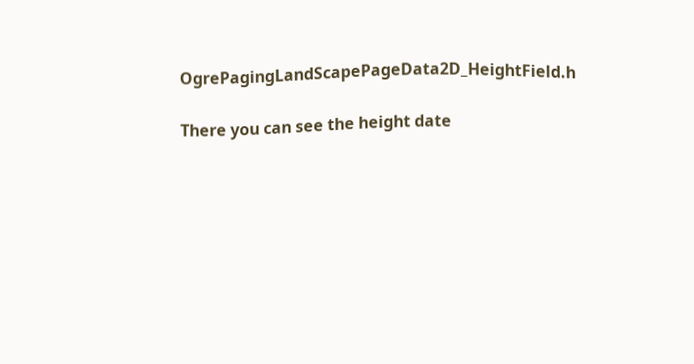OgrePagingLandScapePageData2D_HeightField.h

There you can see the height date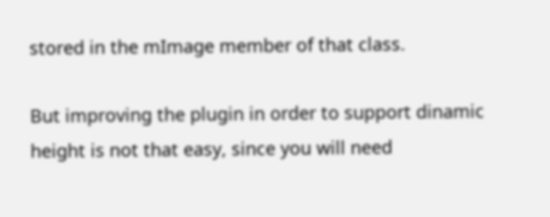stored in the mImage member of that class.

But improving the plugin in order to support dinamic height is not that easy, since you will need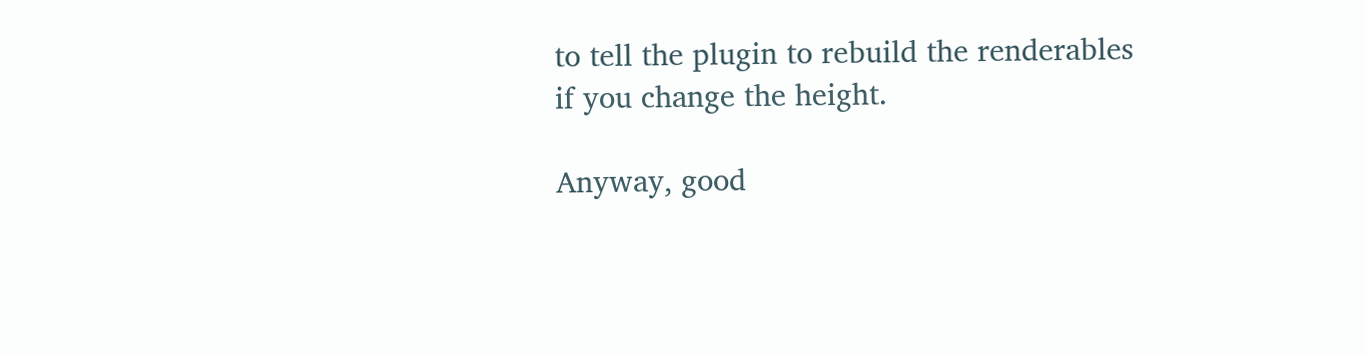to tell the plugin to rebuild the renderables if you change the height.

Anyway, good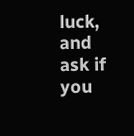luck, and ask if you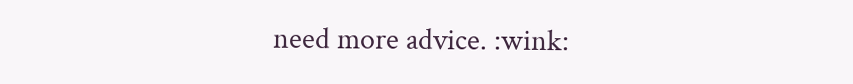need more advice. :wink: